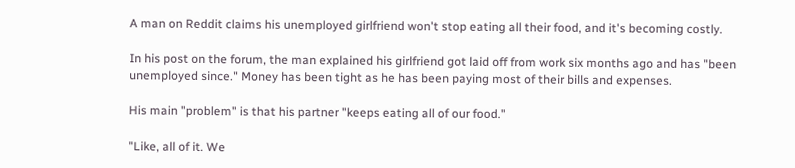A man on Reddit claims his unemployed girlfriend won't stop eating all their food, and it's becoming costly.

In his post on the forum, the man explained his girlfriend got laid off from work six months ago and has "been unemployed since." Money has been tight as he has been paying most of their bills and expenses.

His main "problem" is that his partner "keeps eating all of our food."

"Like, all of it. We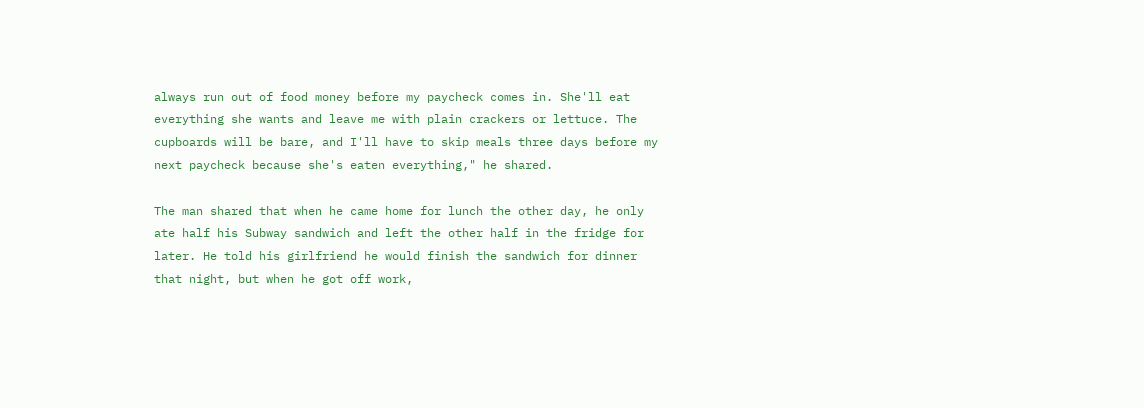always run out of food money before my paycheck comes in. She'll eat everything she wants and leave me with plain crackers or lettuce. The cupboards will be bare, and I'll have to skip meals three days before my next paycheck because she's eaten everything," he shared.

The man shared that when he came home for lunch the other day, he only ate half his Subway sandwich and left the other half in the fridge for later. He told his girlfriend he would finish the sandwich for dinner that night, but when he got off work,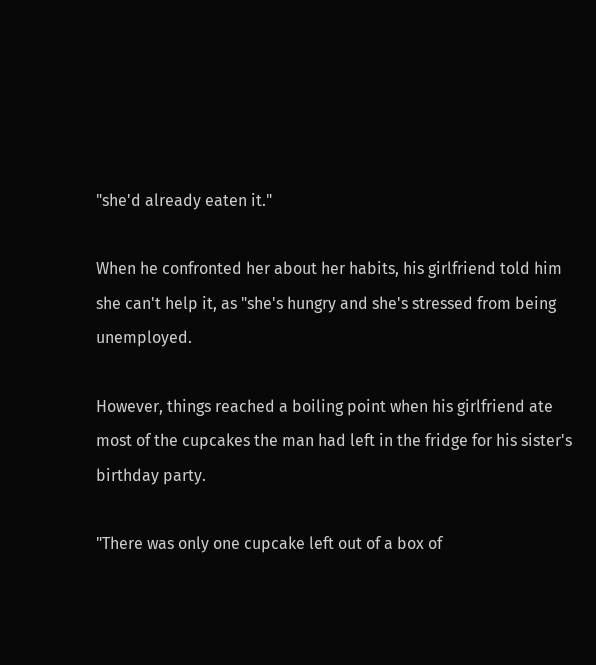"she'd already eaten it."

When he confronted her about her habits, his girlfriend told him she can't help it, as "she's hungry and she's stressed from being unemployed.

However, things reached a boiling point when his girlfriend ate most of the cupcakes the man had left in the fridge for his sister's birthday party.

"There was only one cupcake left out of a box of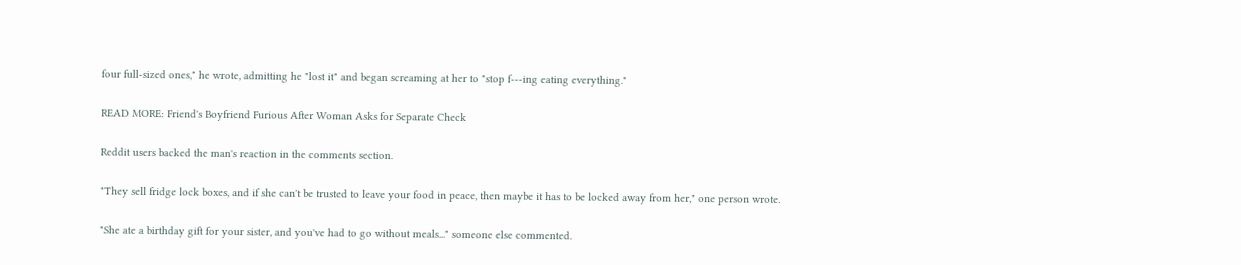four full-sized ones," he wrote, admitting he "lost it" and began screaming at her to "stop f---ing eating everything."

READ MORE: Friend's Boyfriend Furious After Woman Asks for Separate Check

Reddit users backed the man's reaction in the comments section.

"They sell fridge lock boxes, and if she can't be trusted to leave your food in peace, then maybe it has to be locked away from her," one person wrote.

"She ate a birthday gift for your sister, and you've had to go without meals..." someone else commented.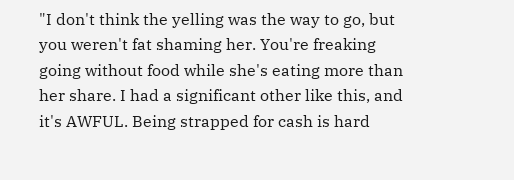"I don't think the yelling was the way to go, but you weren't fat shaming her. You're freaking going without food while she's eating more than her share. I had a significant other like this, and it's AWFUL. Being strapped for cash is hard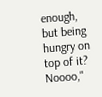enough, but being hungry on top of it? Noooo,"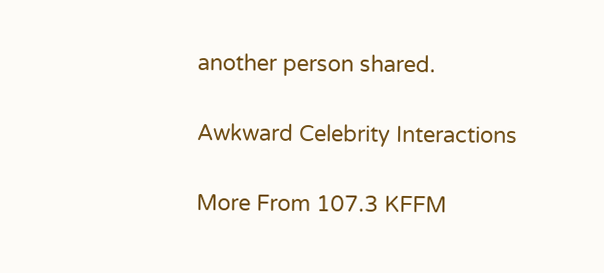another person shared.

Awkward Celebrity Interactions

More From 107.3 KFFM